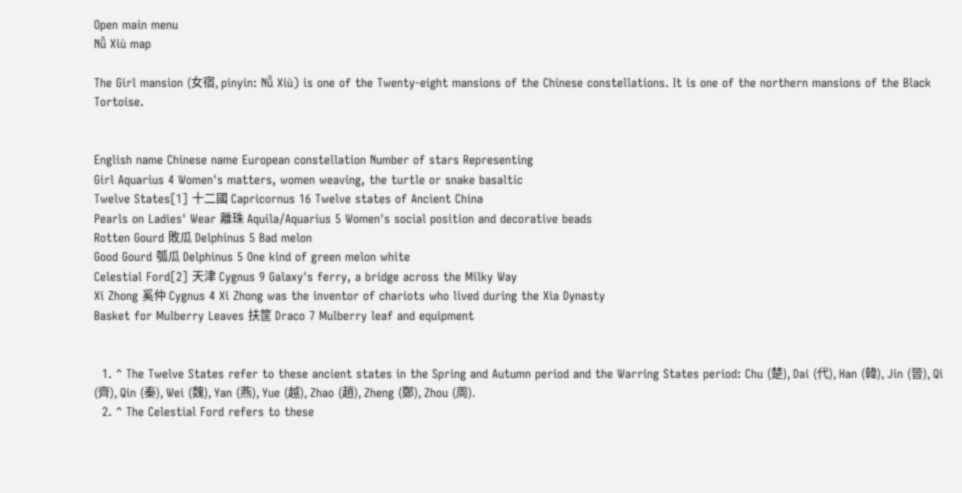Open main menu
Nǚ Xiù map

The Girl mansion (女宿, pinyin: Nǚ Xiù) is one of the Twenty-eight mansions of the Chinese constellations. It is one of the northern mansions of the Black Tortoise.


English name Chinese name European constellation Number of stars Representing
Girl Aquarius 4 Women's matters, women weaving, the turtle or snake basaltic
Twelve States[1] 十二國 Capricornus 16 Twelve states of Ancient China
Pearls on Ladies' Wear 離珠 Aquila/Aquarius 5 Women's social position and decorative beads
Rotten Gourd 敗瓜 Delphinus 5 Bad melon
Good Gourd 瓠瓜 Delphinus 5 One kind of green melon white
Celestial Ford[2] 天津 Cygnus 9 Galaxy's ferry, a bridge across the Milky Way
Xi Zhong 奚仲 Cygnus 4 Xi Zhong was the inventor of chariots who lived during the Xia Dynasty
Basket for Mulberry Leaves 扶筐 Draco 7 Mulberry leaf and equipment


  1. ^ The Twelve States refer to these ancient states in the Spring and Autumn period and the Warring States period: Chu (楚), Dai (代), Han (韓), Jin (晉), Qi (齊), Qin (秦), Wei (魏), Yan (燕), Yue (越), Zhao (趙), Zheng (鄭), Zhou (周).
  2. ^ The Celestial Ford refers to these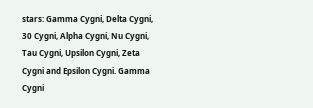stars: Gamma Cygni, Delta Cygni, 30 Cygni, Alpha Cygni, Nu Cygni, Tau Cygni, Upsilon Cygni, Zeta Cygni and Epsilon Cygni. Gamma Cygni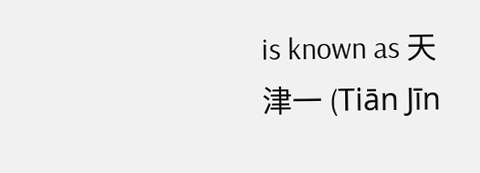is known as 天津一 (Tiān Jīn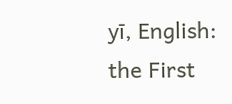yī, English: the First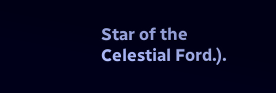Star of the Celestial Ford.).